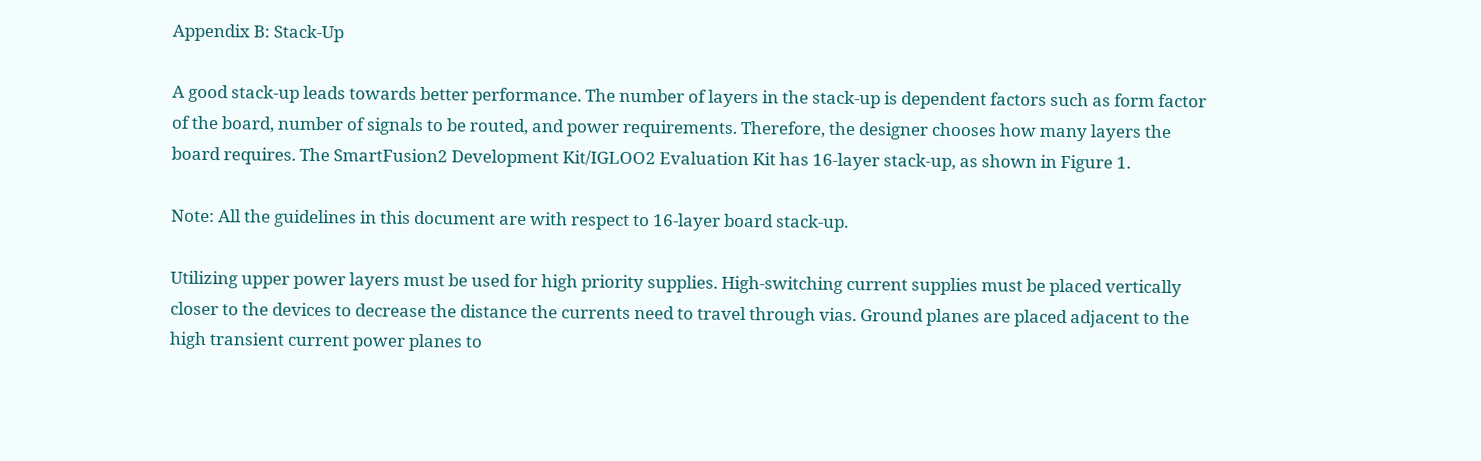Appendix B: Stack-Up

A good stack-up leads towards better performance. The number of layers in the stack-up is dependent factors such as form factor of the board, number of signals to be routed, and power requirements. Therefore, the designer chooses how many layers the board requires. The SmartFusion2 Development Kit/IGLOO2 Evaluation Kit has 16-layer stack-up, as shown in Figure 1.

Note: All the guidelines in this document are with respect to 16-layer board stack-up.

Utilizing upper power layers must be used for high priority supplies. High-switching current supplies must be placed vertically closer to the devices to decrease the distance the currents need to travel through vias. Ground planes are placed adjacent to the high transient current power planes to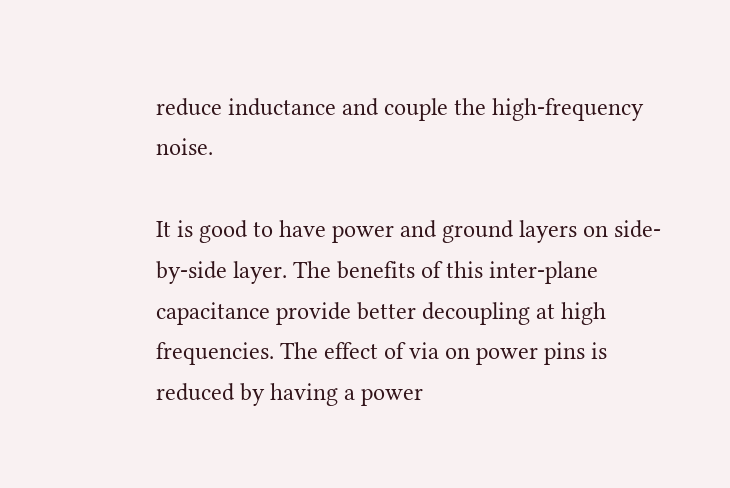reduce inductance and couple the high-frequency noise.

It is good to have power and ground layers on side-by-side layer. The benefits of this inter-plane capacitance provide better decoupling at high frequencies. The effect of via on power pins is reduced by having a power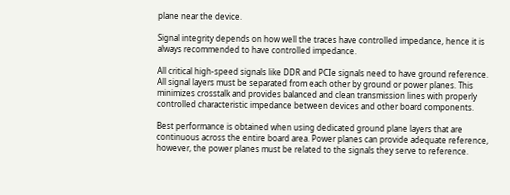plane near the device.

Signal integrity depends on how well the traces have controlled impedance, hence it is always recommended to have controlled impedance.

All critical high-speed signals like DDR and PCIe signals need to have ground reference. All signal layers must be separated from each other by ground or power planes. This minimizes crosstalk and provides balanced and clean transmission lines with properly controlled characteristic impedance between devices and other board components.

Best performance is obtained when using dedicated ground plane layers that are continuous across the entire board area. Power planes can provide adequate reference, however, the power planes must be related to the signals they serve to reference.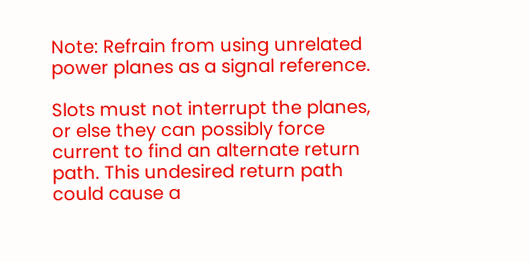Note: Refrain from using unrelated power planes as a signal reference.

Slots must not interrupt the planes, or else they can possibly force current to find an alternate return path. This undesired return path could cause a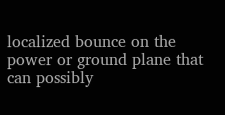localized bounce on the power or ground plane that can possibly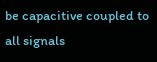be capacitive coupled to all signals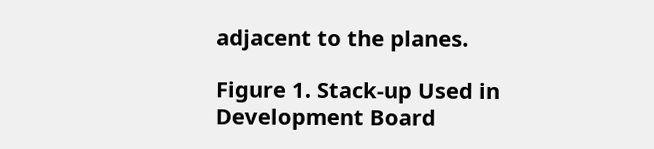adjacent to the planes.

Figure 1. Stack-up Used in Development Board